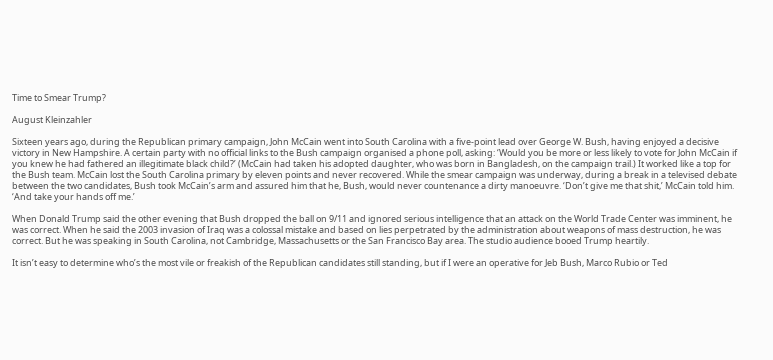Time to Smear Trump?

August Kleinzahler

Sixteen years ago, during the Republican primary campaign, John McCain went into South Carolina with a five-point lead over George W. Bush, having enjoyed a decisive victory in New Hampshire. A certain party with no official links to the Bush campaign organised a phone poll, asking: ‘Would you be more or less likely to vote for John McCain if you knew he had fathered an illegitimate black child?’ (McCain had taken his adopted daughter, who was born in Bangladesh, on the campaign trail.) It worked like a top for the Bush team. McCain lost the South Carolina primary by eleven points and never recovered. While the smear campaign was underway, during a break in a televised debate between the two candidates, Bush took McCain’s arm and assured him that he, Bush, would never countenance a dirty manoeuvre. ‘Don’t give me that shit,’ McCain told him. ‘And take your hands off me.’

When Donald Trump said the other evening that Bush dropped the ball on 9/11 and ignored serious intelligence that an attack on the World Trade Center was imminent, he was correct. When he said the 2003 invasion of Iraq was a colossal mistake and based on lies perpetrated by the administration about weapons of mass destruction, he was correct. But he was speaking in South Carolina, not Cambridge, Massachusetts or the San Francisco Bay area. The studio audience booed Trump heartily.

It isn’t easy to determine who’s the most vile or freakish of the Republican candidates still standing, but if I were an operative for Jeb Bush, Marco Rubio or Ted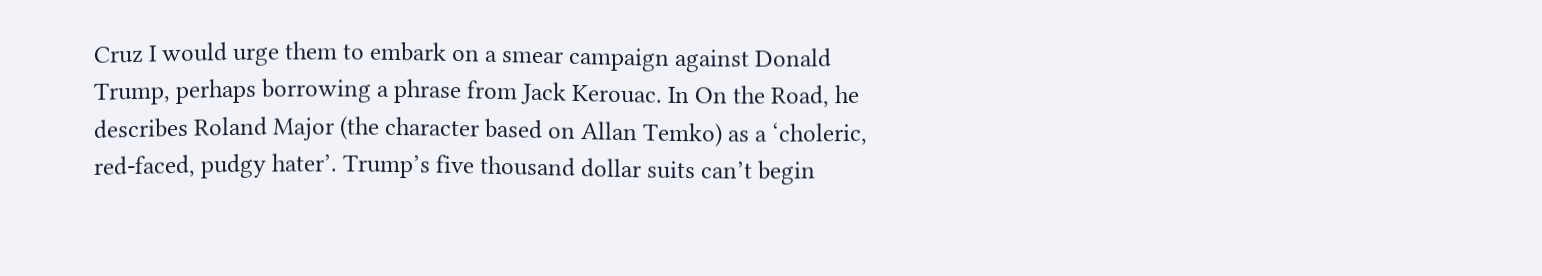Cruz I would urge them to embark on a smear campaign against Donald Trump, perhaps borrowing a phrase from Jack Kerouac. In On the Road, he describes Roland Major (the character based on Allan Temko) as a ‘choleric, red-faced, pudgy hater’. Trump’s five thousand dollar suits can’t begin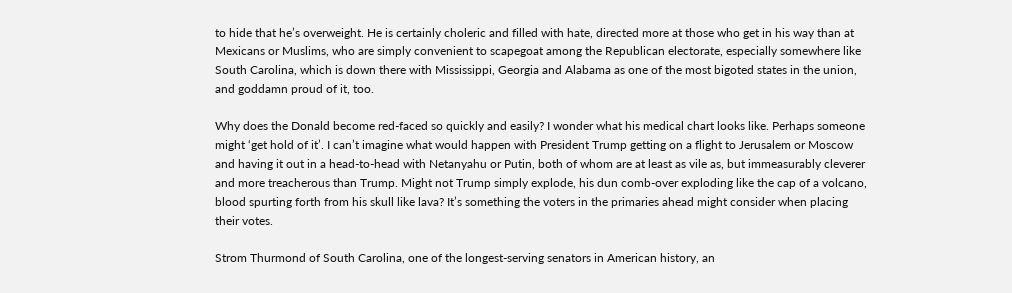to hide that he’s overweight. He is certainly choleric and filled with hate, directed more at those who get in his way than at Mexicans or Muslims, who are simply convenient to scapegoat among the Republican electorate, especially somewhere like South Carolina, which is down there with Mississippi, Georgia and Alabama as one of the most bigoted states in the union, and goddamn proud of it, too.

Why does the Donald become red-faced so quickly and easily? I wonder what his medical chart looks like. Perhaps someone might ‘get hold of it’. I can’t imagine what would happen with President Trump getting on a flight to Jerusalem or Moscow and having it out in a head-to-head with Netanyahu or Putin, both of whom are at least as vile as, but immeasurably cleverer and more treacherous than Trump. Might not Trump simply explode, his dun comb-over exploding like the cap of a volcano, blood spurting forth from his skull like lava? It’s something the voters in the primaries ahead might consider when placing their votes.

Strom Thurmond of South Carolina, one of the longest-serving senators in American history, an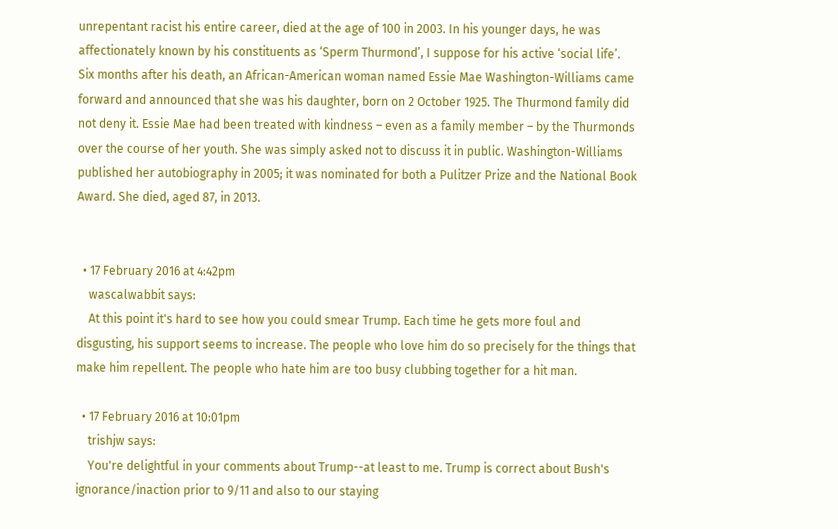unrepentant racist his entire career, died at the age of 100 in 2003. In his younger days, he was affectionately known by his constituents as ‘Sperm Thurmond’, I suppose for his active ‘social life’. Six months after his death, an African-American woman named Essie Mae Washington-Williams came forward and announced that she was his daughter, born on 2 October 1925. The Thurmond family did not deny it. Essie Mae had been treated with kindness – even as a family member – by the Thurmonds over the course of her youth. She was simply asked not to discuss it in public. Washington-Williams published her autobiography in 2005; it was nominated for both a Pulitzer Prize and the National Book Award. She died, aged 87, in 2013.


  • 17 February 2016 at 4:42pm
    wascalwabbit says:
    At this point it's hard to see how you could smear Trump. Each time he gets more foul and disgusting, his support seems to increase. The people who love him do so precisely for the things that make him repellent. The people who hate him are too busy clubbing together for a hit man.

  • 17 February 2016 at 10:01pm
    trishjw says:
    You're delightful in your comments about Trump--at least to me. Trump is correct about Bush's ignorance/inaction prior to 9/11 and also to our staying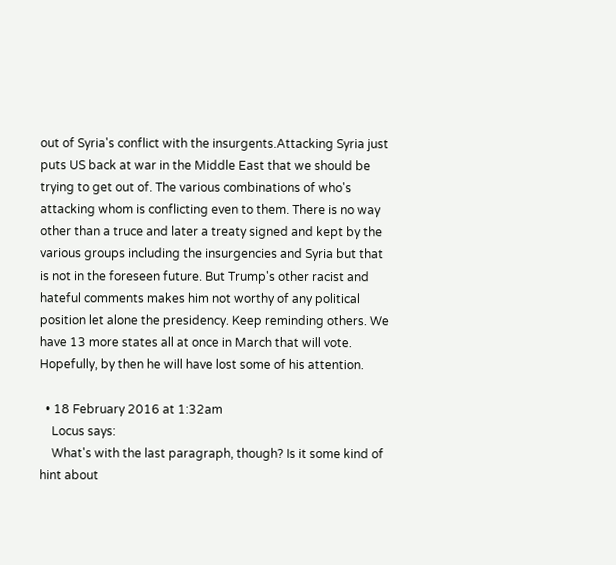out of Syria's conflict with the insurgents.Attacking Syria just puts US back at war in the Middle East that we should be trying to get out of. The various combinations of who's attacking whom is conflicting even to them. There is no way other than a truce and later a treaty signed and kept by the various groups including the insurgencies and Syria but that is not in the foreseen future. But Trump's other racist and hateful comments makes him not worthy of any political position let alone the presidency. Keep reminding others. We have 13 more states all at once in March that will vote. Hopefully, by then he will have lost some of his attention.

  • 18 February 2016 at 1:32am
    Locus says:
    What's with the last paragraph, though? Is it some kind of hint about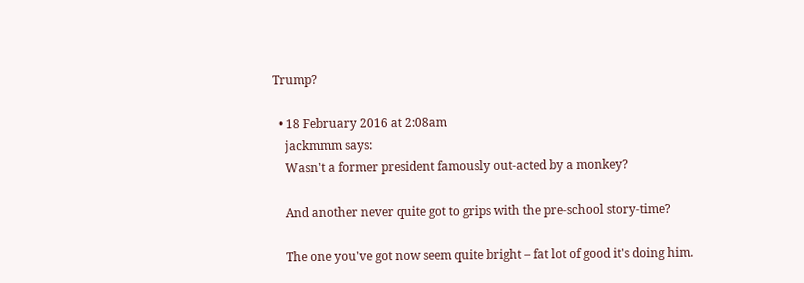Trump?

  • 18 February 2016 at 2:08am
    jackmmm says:
    Wasn't a former president famously out-acted by a monkey?

    And another never quite got to grips with the pre-school story-time?

    The one you've got now seem quite bright – fat lot of good it's doing him.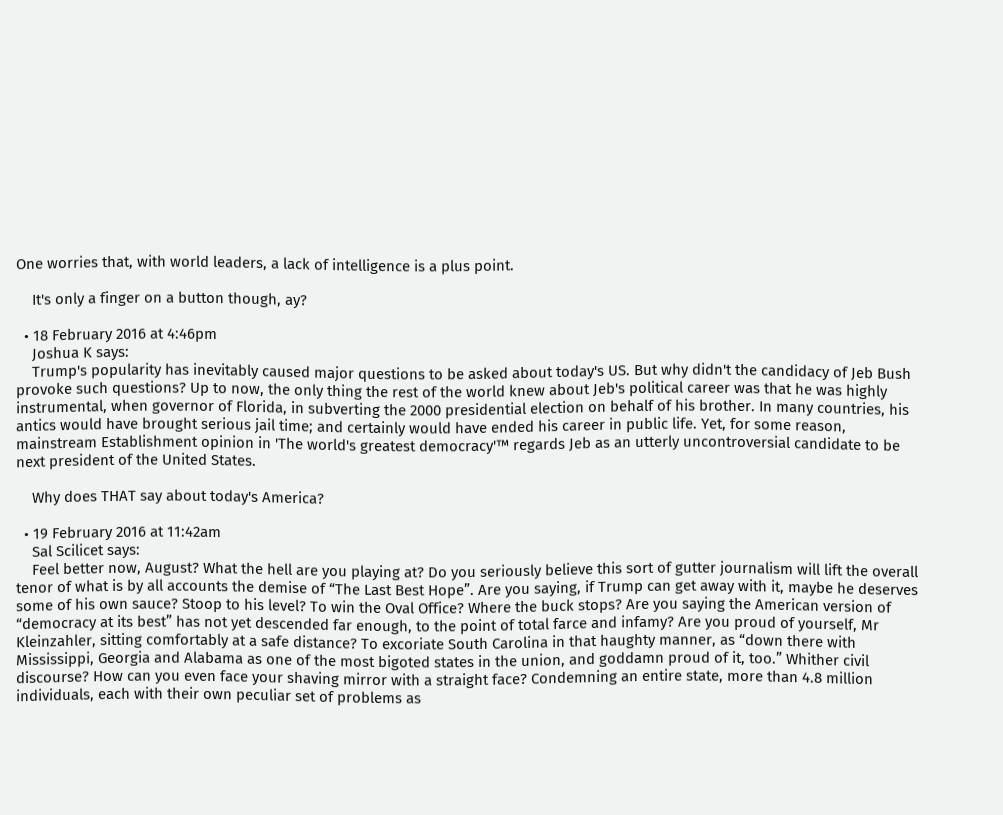One worries that, with world leaders, a lack of intelligence is a plus point.

    It's only a finger on a button though, ay?

  • 18 February 2016 at 4:46pm
    Joshua K says:
    Trump's popularity has inevitably caused major questions to be asked about today's US. But why didn't the candidacy of Jeb Bush provoke such questions? Up to now, the only thing the rest of the world knew about Jeb's political career was that he was highly instrumental, when governor of Florida, in subverting the 2000 presidential election on behalf of his brother. In many countries, his antics would have brought serious jail time; and certainly would have ended his career in public life. Yet, for some reason, mainstream Establishment opinion in 'The world's greatest democracy'™ regards Jeb as an utterly uncontroversial candidate to be next president of the United States.

    Why does THAT say about today's America?

  • 19 February 2016 at 11:42am
    Sal Scilicet says:
    Feel better now, August? What the hell are you playing at? Do you seriously believe this sort of gutter journalism will lift the overall tenor of what is by all accounts the demise of “The Last Best Hope”. Are you saying, if Trump can get away with it, maybe he deserves some of his own sauce? Stoop to his level? To win the Oval Office? Where the buck stops? Are you saying the American version of “democracy at its best” has not yet descended far enough, to the point of total farce and infamy? Are you proud of yourself, Mr Kleinzahler, sitting comfortably at a safe distance? To excoriate South Carolina in that haughty manner, as “down there with Mississippi, Georgia and Alabama as one of the most bigoted states in the union, and goddamn proud of it, too.” Whither civil discourse? How can you even face your shaving mirror with a straight face? Condemning an entire state, more than 4.8 million individuals, each with their own peculiar set of problems as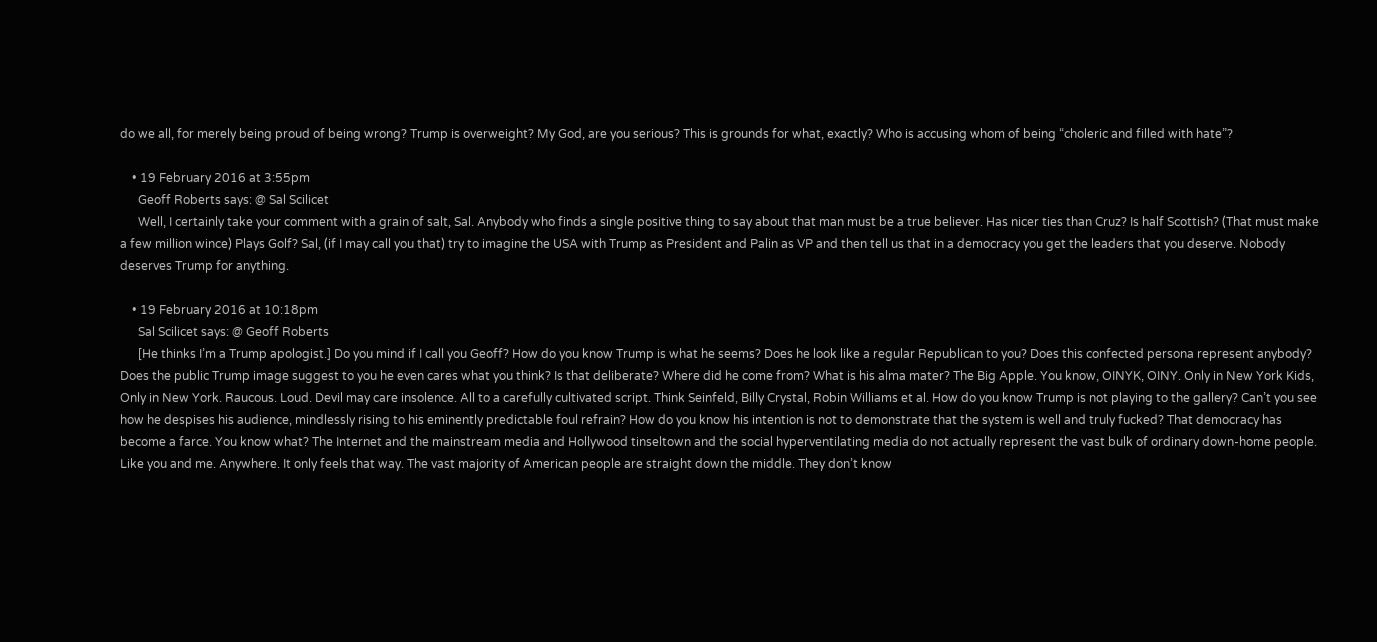do we all, for merely being proud of being wrong? Trump is overweight? My God, are you serious? This is grounds for what, exactly? Who is accusing whom of being “choleric and filled with hate”?

    • 19 February 2016 at 3:55pm
      Geoff Roberts says: @ Sal Scilicet
      Well, I certainly take your comment with a grain of salt, Sal. Anybody who finds a single positive thing to say about that man must be a true believer. Has nicer ties than Cruz? Is half Scottish? (That must make a few million wince) Plays Golf? Sal, (if I may call you that) try to imagine the USA with Trump as President and Palin as VP and then tell us that in a democracy you get the leaders that you deserve. Nobody deserves Trump for anything.

    • 19 February 2016 at 10:18pm
      Sal Scilicet says: @ Geoff Roberts
      [He thinks I’m a Trump apologist.] Do you mind if I call you Geoff? How do you know Trump is what he seems? Does he look like a regular Republican to you? Does this confected persona represent anybody? Does the public Trump image suggest to you he even cares what you think? Is that deliberate? Where did he come from? What is his alma mater? The Big Apple. You know, OINYK, OINY. Only in New York Kids, Only in New York. Raucous. Loud. Devil may care insolence. All to a carefully cultivated script. Think Seinfeld, Billy Crystal, Robin Williams et al. How do you know Trump is not playing to the gallery? Can’t you see how he despises his audience, mindlessly rising to his eminently predictable foul refrain? How do you know his intention is not to demonstrate that the system is well and truly fucked? That democracy has become a farce. You know what? The Internet and the mainstream media and Hollywood tinseltown and the social hyperventilating media do not actually represent the vast bulk of ordinary down-home people. Like you and me. Anywhere. It only feels that way. The vast majority of American people are straight down the middle. They don’t know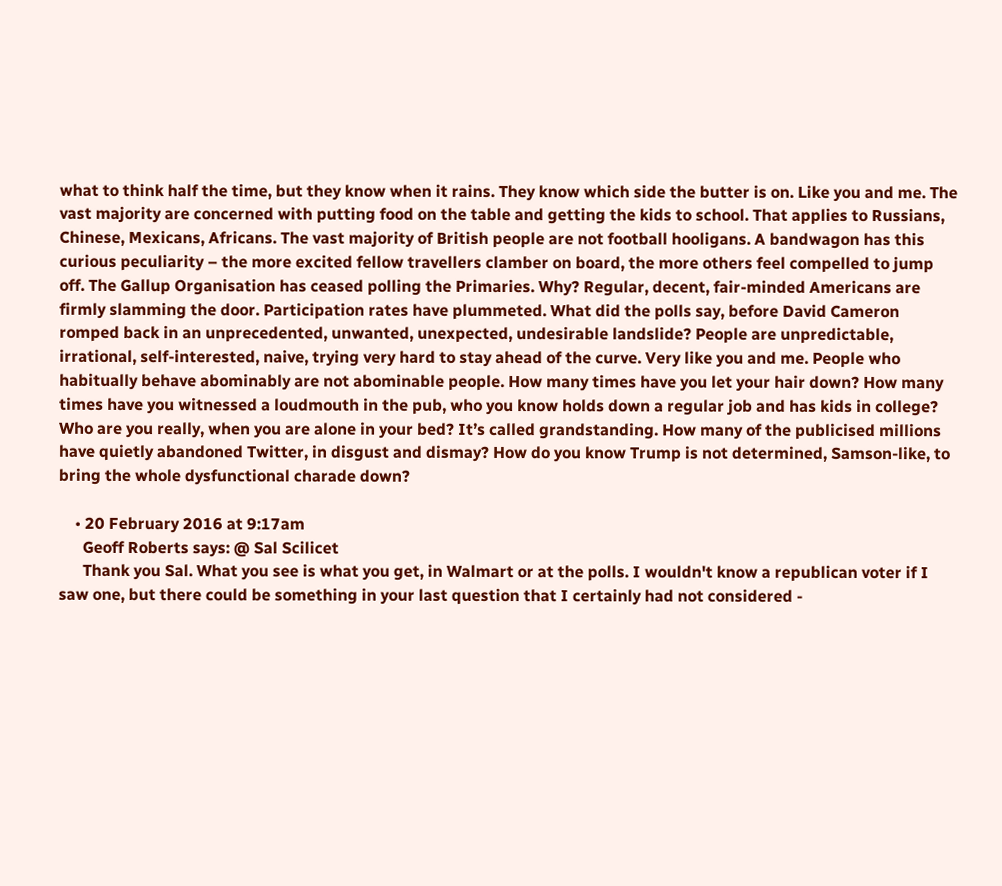what to think half the time, but they know when it rains. They know which side the butter is on. Like you and me. The vast majority are concerned with putting food on the table and getting the kids to school. That applies to Russians, Chinese, Mexicans, Africans. The vast majority of British people are not football hooligans. A bandwagon has this curious peculiarity – the more excited fellow travellers clamber on board, the more others feel compelled to jump off. The Gallup Organisation has ceased polling the Primaries. Why? Regular, decent, fair-minded Americans are firmly slamming the door. Participation rates have plummeted. What did the polls say, before David Cameron romped back in an unprecedented, unwanted, unexpected, undesirable landslide? People are unpredictable, irrational, self-interested, naive, trying very hard to stay ahead of the curve. Very like you and me. People who habitually behave abominably are not abominable people. How many times have you let your hair down? How many times have you witnessed a loudmouth in the pub, who you know holds down a regular job and has kids in college? Who are you really, when you are alone in your bed? It’s called grandstanding. How many of the publicised millions have quietly abandoned Twitter, in disgust and dismay? How do you know Trump is not determined, Samson-like, to bring the whole dysfunctional charade down?

    • 20 February 2016 at 9:17am
      Geoff Roberts says: @ Sal Scilicet
      Thank you Sal. What you see is what you get, in Walmart or at the polls. I wouldn't know a republican voter if I saw one, but there could be something in your last question that I certainly had not considered -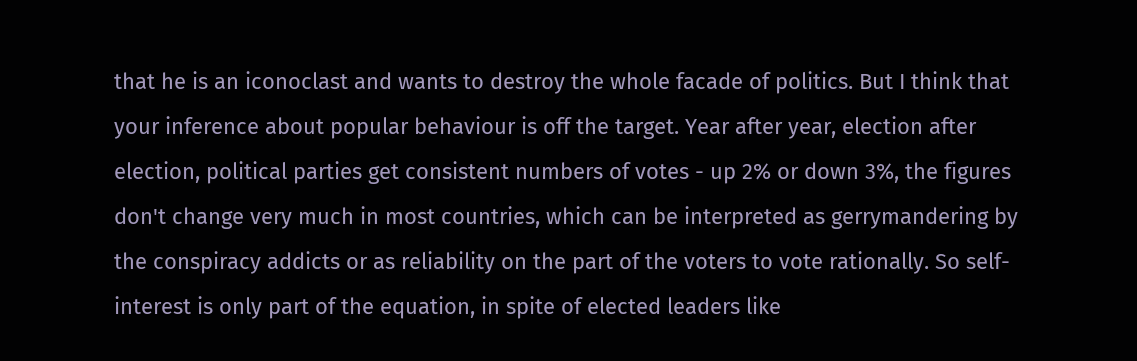that he is an iconoclast and wants to destroy the whole facade of politics. But I think that your inference about popular behaviour is off the target. Year after year, election after election, political parties get consistent numbers of votes - up 2% or down 3%, the figures don't change very much in most countries, which can be interpreted as gerrymandering by the conspiracy addicts or as reliability on the part of the voters to vote rationally. So self-interest is only part of the equation, in spite of elected leaders like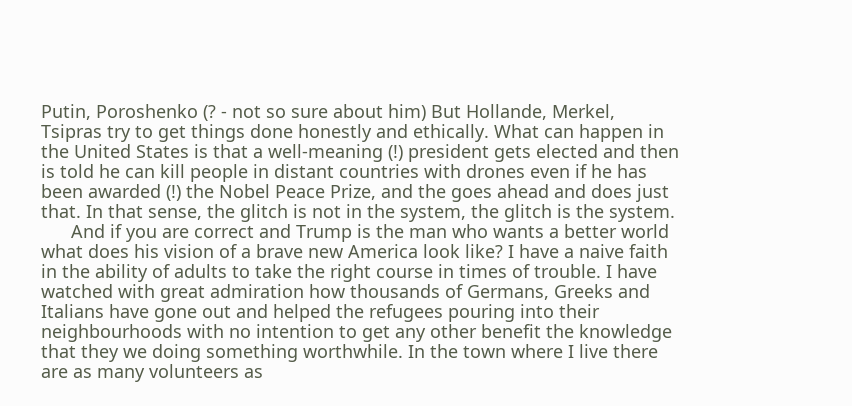Putin, Poroshenko (? - not so sure about him) But Hollande, Merkel, Tsipras try to get things done honestly and ethically. What can happen in the United States is that a well-meaning (!) president gets elected and then is told he can kill people in distant countries with drones even if he has been awarded (!) the Nobel Peace Prize, and the goes ahead and does just that. In that sense, the glitch is not in the system, the glitch is the system.
      And if you are correct and Trump is the man who wants a better world what does his vision of a brave new America look like? I have a naive faith in the ability of adults to take the right course in times of trouble. I have watched with great admiration how thousands of Germans, Greeks and Italians have gone out and helped the refugees pouring into their neighbourhoods with no intention to get any other benefit the knowledge that they we doing something worthwhile. In the town where I live there are as many volunteers as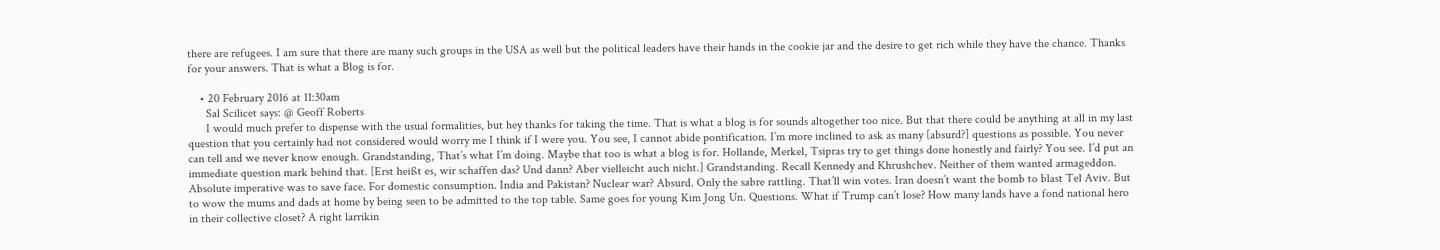there are refugees. I am sure that there are many such groups in the USA as well but the political leaders have their hands in the cookie jar and the desire to get rich while they have the chance. Thanks for your answers. That is what a Blog is for.

    • 20 February 2016 at 11:30am
      Sal Scilicet says: @ Geoff Roberts
      I would much prefer to dispense with the usual formalities, but hey thanks for taking the time. That is what a blog is for sounds altogether too nice. But that there could be anything at all in my last question that you certainly had not considered would worry me I think if I were you. You see, I cannot abide pontification. I’m more inclined to ask as many [absurd?] questions as possible. You never can tell and we never know enough. Grandstanding, That’s what I’m doing. Maybe that too is what a blog is for. Hollande, Merkel, Tsipras try to get things done honestly and fairly? You see. I’d put an immediate question mark behind that. [Erst heißt es, wir schaffen das? Und dann? Aber vielleicht auch nicht.] Grandstanding. Recall Kennedy and Khrushchev. Neither of them wanted armageddon. Absolute imperative was to save face. For domestic consumption. India and Pakistan? Nuclear war? Absurd. Only the sabre rattling. That’ll win votes. Iran doesn’t want the bomb to blast Tel Aviv. But to wow the mums and dads at home by being seen to be admitted to the top table. Same goes for young Kim Jong Un. Questions. What if Trump can’t lose? How many lands have a fond national hero in their collective closet? A right larrikin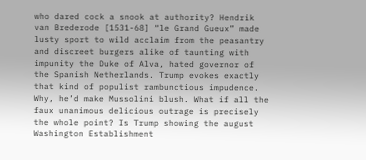who dared cock a snook at authority? Hendrik van Brederode [1531-68] “le Grand Gueux” made lusty sport to wild acclaim from the peasantry and discreet burgers alike of taunting with impunity the Duke of Alva, hated governor of the Spanish Netherlands. Trump evokes exactly that kind of populist rambunctious impudence. Why, he’d make Mussolini blush. What if all the faux unanimous delicious outrage is precisely the whole point? Is Trump showing the august Washington Establishment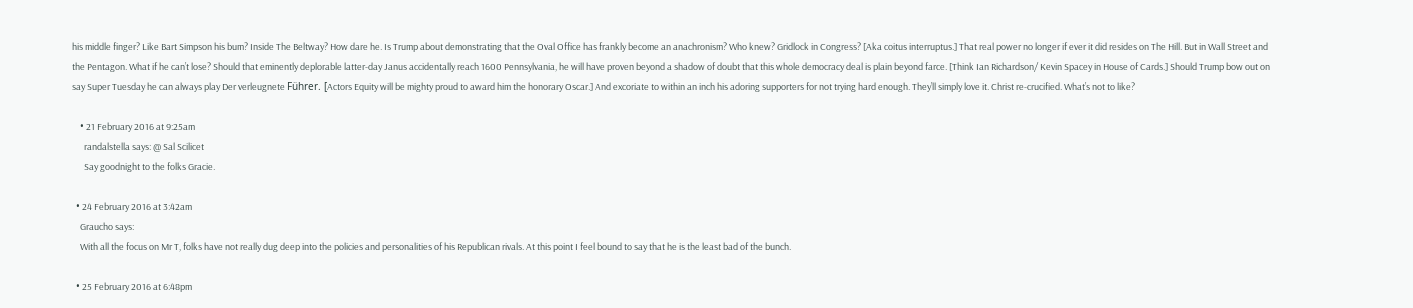his middle finger? Like Bart Simpson his bum? Inside The Beltway? How dare he. Is Trump about demonstrating that the Oval Office has frankly become an anachronism? Who knew? Gridlock in Congress? [Aka coitus interruptus.] That real power no longer if ever it did resides on The Hill. But in Wall Street and the Pentagon. What if he can’t lose? Should that eminently deplorable latter-day Janus accidentally reach 1600 Pennsylvania, he will have proven beyond a shadow of doubt that this whole democracy deal is plain beyond farce. [Think Ian Richardson/ Kevin Spacey in House of Cards.] Should Trump bow out on say Super Tuesday he can always play Der verleugnete Führer. [Actors Equity will be mighty proud to award him the honorary Oscar.] And excoriate to within an inch his adoring supporters for not trying hard enough. They’ll simply love it. Christ re-crucified. What’s not to like?

    • 21 February 2016 at 9:25am
      randalstella says: @ Sal Scilicet
      Say goodnight to the folks Gracie.

  • 24 February 2016 at 3:42am
    Graucho says:
    With all the focus on Mr T, folks have not really dug deep into the policies and personalities of his Republican rivals. At this point I feel bound to say that he is the least bad of the bunch.

  • 25 February 2016 at 6:48pm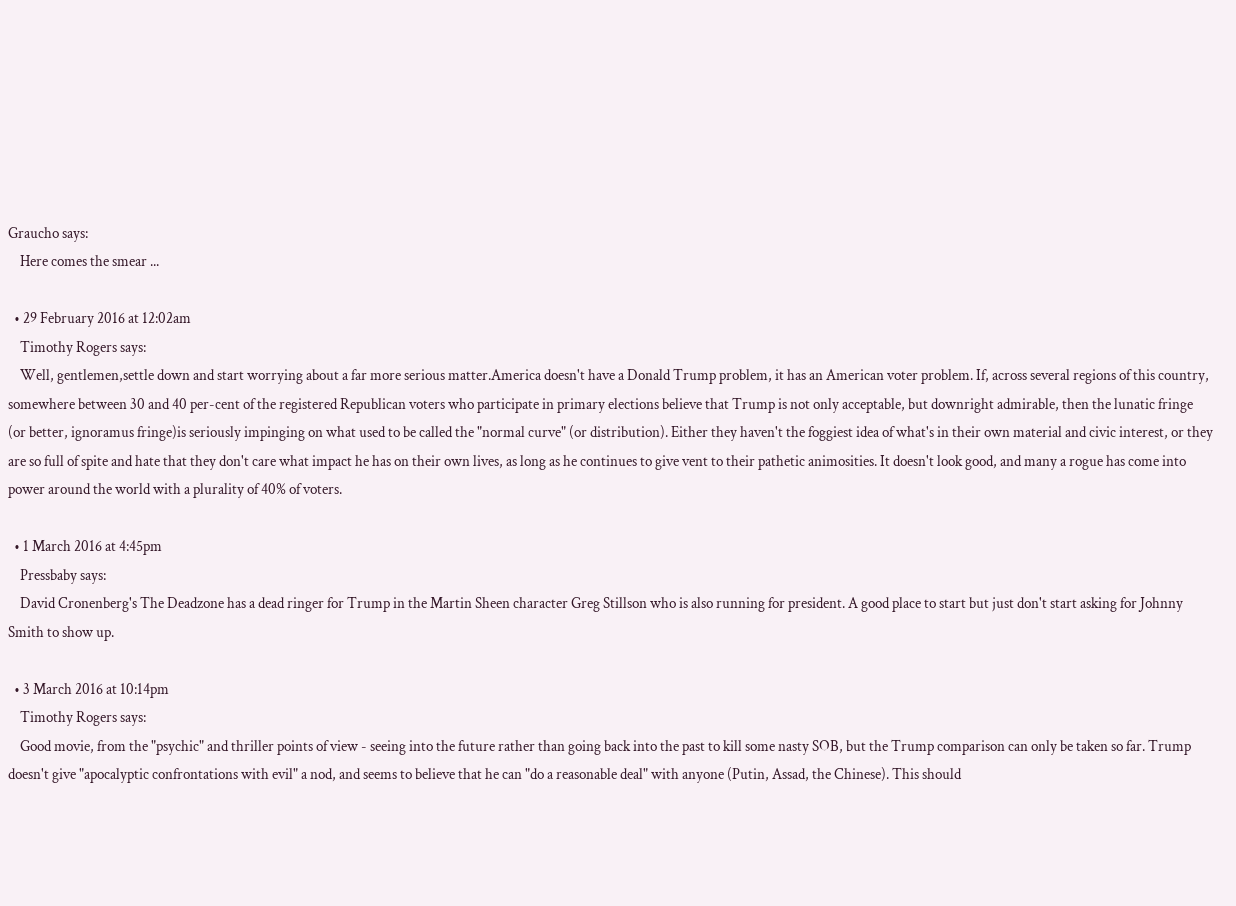Graucho says:
    Here comes the smear ...

  • 29 February 2016 at 12:02am
    Timothy Rogers says:
    Well, gentlemen,settle down and start worrying about a far more serious matter.America doesn't have a Donald Trump problem, it has an American voter problem. If, across several regions of this country, somewhere between 30 and 40 per-cent of the registered Republican voters who participate in primary elections believe that Trump is not only acceptable, but downright admirable, then the lunatic fringe (or better, ignoramus fringe)is seriously impinging on what used to be called the "normal curve" (or distribution). Either they haven't the foggiest idea of what's in their own material and civic interest, or they are so full of spite and hate that they don't care what impact he has on their own lives, as long as he continues to give vent to their pathetic animosities. It doesn't look good, and many a rogue has come into power around the world with a plurality of 40% of voters.

  • 1 March 2016 at 4:45pm
    Pressbaby says:
    David Cronenberg's The Deadzone has a dead ringer for Trump in the Martin Sheen character Greg Stillson who is also running for president. A good place to start but just don't start asking for Johnny Smith to show up.

  • 3 March 2016 at 10:14pm
    Timothy Rogers says:
    Good movie, from the "psychic" and thriller points of view - seeing into the future rather than going back into the past to kill some nasty SOB, but the Trump comparison can only be taken so far. Trump doesn't give "apocalyptic confrontations with evil" a nod, and seems to believe that he can "do a reasonable deal" with anyone (Putin, Assad, the Chinese). This should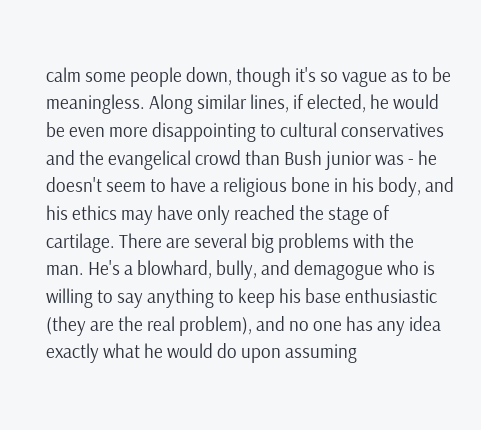calm some people down, though it's so vague as to be meaningless. Along similar lines, if elected, he would be even more disappointing to cultural conservatives and the evangelical crowd than Bush junior was - he doesn't seem to have a religious bone in his body, and his ethics may have only reached the stage of cartilage. There are several big problems with the man. He's a blowhard, bully, and demagogue who is willing to say anything to keep his base enthusiastic (they are the real problem), and no one has any idea exactly what he would do upon assuming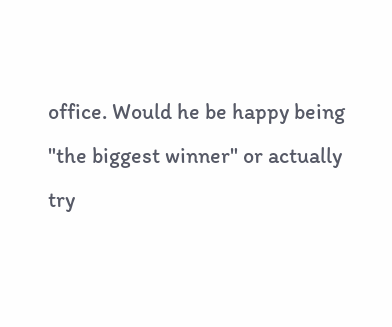office. Would he be happy being "the biggest winner" or actually try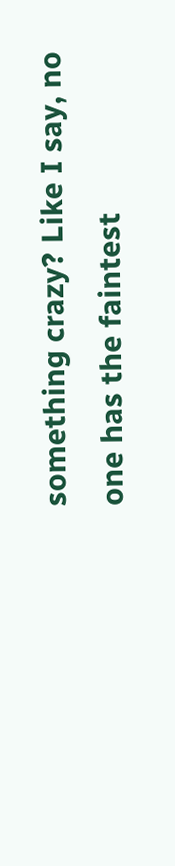something crazy? Like I say, no one has the faintest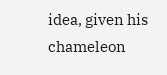idea, given his chameleon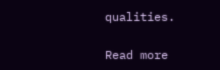qualities.

Read more